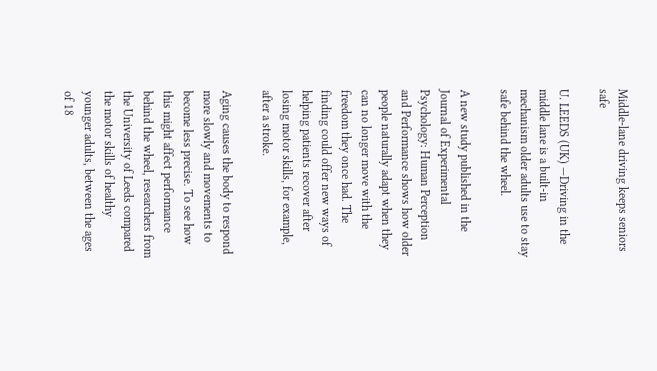Middle-lane driving keeps seniors safe

U. LEEDS (UK) —Driving in the middle lane is a built-in mechanism older adults use to stay safe behind the wheel.

A new study published in the Journal of Experimental Psychology: Human Perception and Performance shows how older people naturally adapt when they can no longer move with the freedom they once had. The finding could offer new ways of helping patients recover after losing motor skills, for example, after a stroke.

Aging causes the body to respond more slowly and movements to become less precise. To see how this might affect performance behind the wheel, researchers from the University of Leeds compared the motor skills of healthy younger adults, between the ages of 18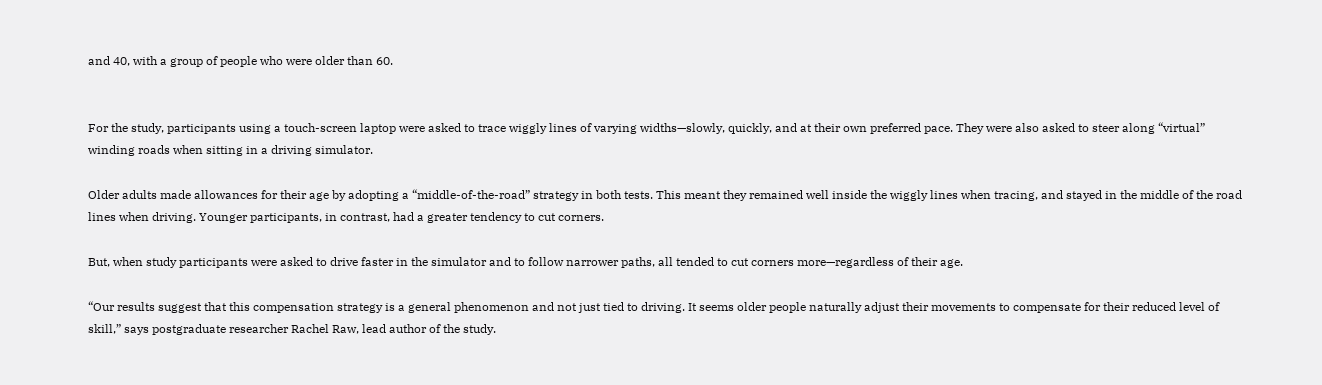and 40, with a group of people who were older than 60.


For the study, participants using a touch-screen laptop were asked to trace wiggly lines of varying widths—slowly, quickly, and at their own preferred pace. They were also asked to steer along “virtual” winding roads when sitting in a driving simulator.

Older adults made allowances for their age by adopting a “middle-of-the-road” strategy in both tests. This meant they remained well inside the wiggly lines when tracing, and stayed in the middle of the road lines when driving. Younger participants, in contrast, had a greater tendency to cut corners.

But, when study participants were asked to drive faster in the simulator and to follow narrower paths, all tended to cut corners more—regardless of their age.

“Our results suggest that this compensation strategy is a general phenomenon and not just tied to driving. It seems older people naturally adjust their movements to compensate for their reduced level of skill,” says postgraduate researcher Rachel Raw, lead author of the study.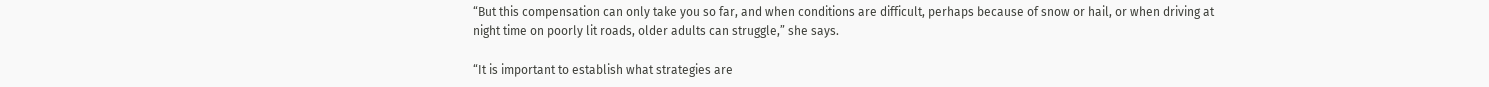“But this compensation can only take you so far, and when conditions are difficult, perhaps because of snow or hail, or when driving at night time on poorly lit roads, older adults can struggle,” she says.

“It is important to establish what strategies are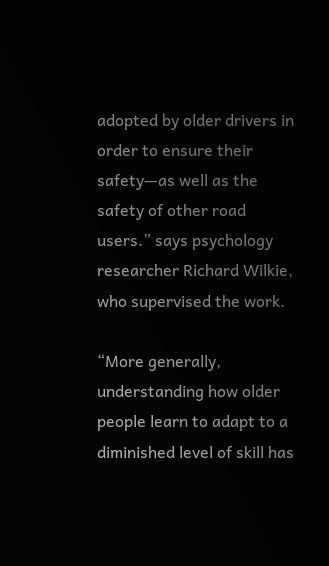adopted by older drivers in order to ensure their safety—as well as the safety of other road users.” says psychology researcher Richard Wilkie, who supervised the work.

“More generally, understanding how older people learn to adapt to a diminished level of skill has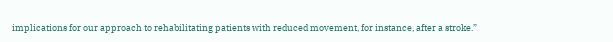implications for our approach to rehabilitating patients with reduced movement, for instance, after a stroke.”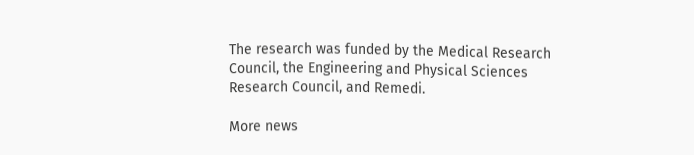The research was funded by the Medical Research Council, the Engineering and Physical Sciences Research Council, and Remedi.

More news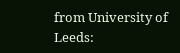from University of Leeds: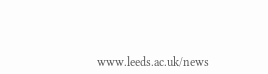www.leeds.ac.uk/news